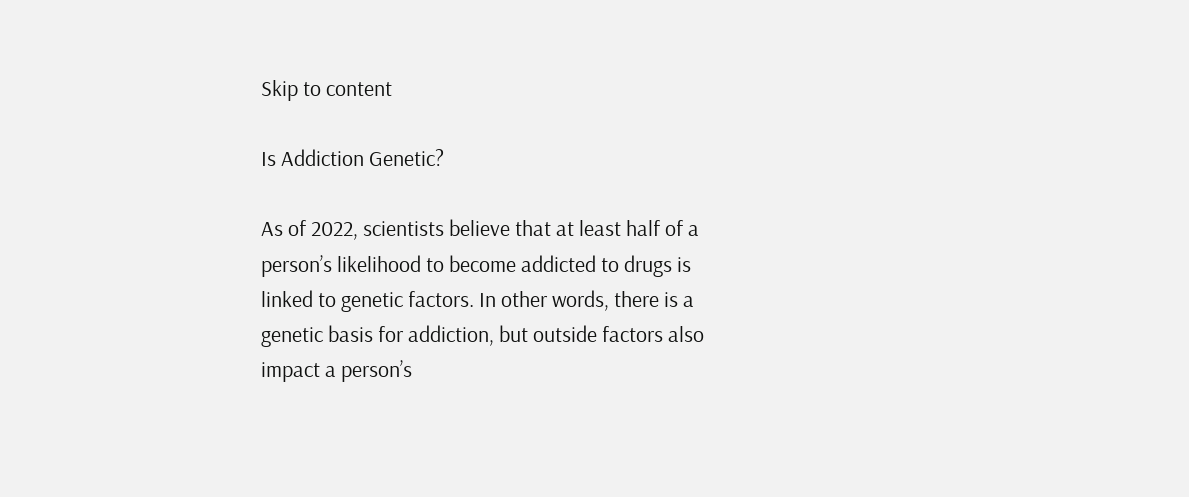Skip to content

Is Addiction Genetic?

As of 2022, scientists believe that at least half of a person’s likelihood to become addicted to drugs is linked to genetic factors. In other words, there is a genetic basis for addiction, but outside factors also impact a person’s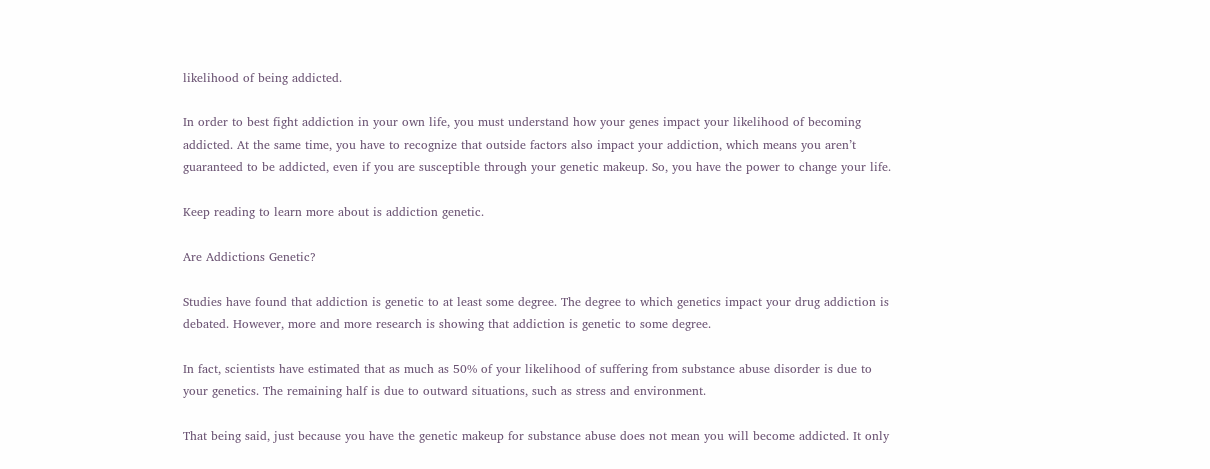likelihood of being addicted.

In order to best fight addiction in your own life, you must understand how your genes impact your likelihood of becoming addicted. At the same time, you have to recognize that outside factors also impact your addiction, which means you aren’t guaranteed to be addicted, even if you are susceptible through your genetic makeup. So, you have the power to change your life.

Keep reading to learn more about is addiction genetic.

Are Addictions Genetic?

Studies have found that addiction is genetic to at least some degree. The degree to which genetics impact your drug addiction is debated. However, more and more research is showing that addiction is genetic to some degree.

In fact, scientists have estimated that as much as 50% of your likelihood of suffering from substance abuse disorder is due to your genetics. The remaining half is due to outward situations, such as stress and environment.

That being said, just because you have the genetic makeup for substance abuse does not mean you will become addicted. It only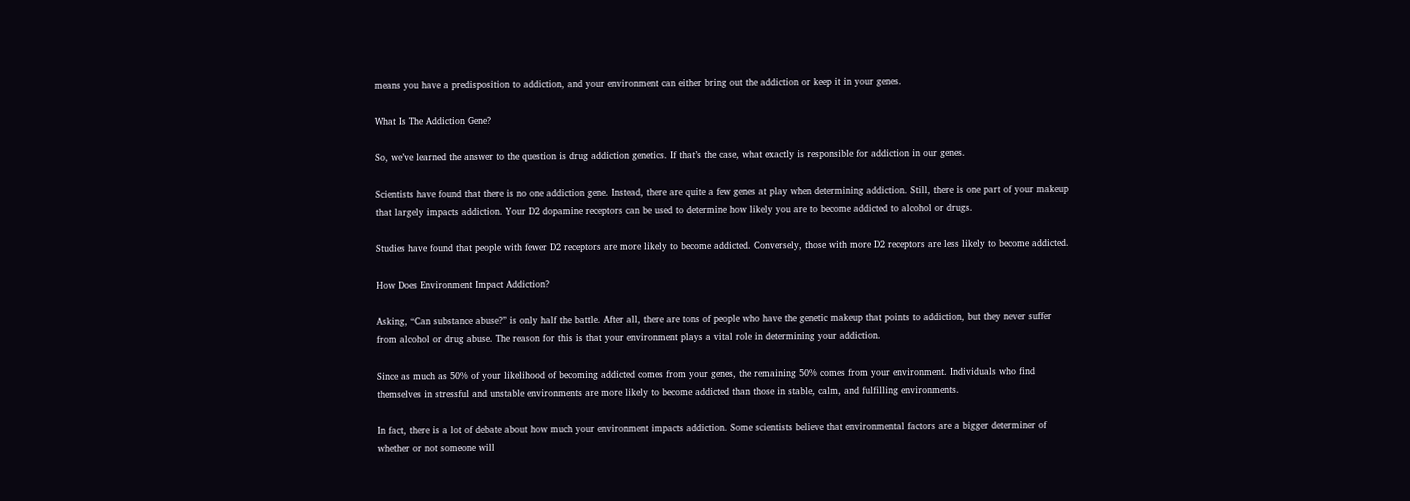means you have a predisposition to addiction, and your environment can either bring out the addiction or keep it in your genes.

What Is The Addiction Gene?

So, we’ve learned the answer to the question is drug addiction genetics. If that’s the case, what exactly is responsible for addiction in our genes.

Scientists have found that there is no one addiction gene. Instead, there are quite a few genes at play when determining addiction. Still, there is one part of your makeup that largely impacts addiction. Your D2 dopamine receptors can be used to determine how likely you are to become addicted to alcohol or drugs.

Studies have found that people with fewer D2 receptors are more likely to become addicted. Conversely, those with more D2 receptors are less likely to become addicted.

How Does Environment Impact Addiction?

Asking, “Can substance abuse?” is only half the battle. After all, there are tons of people who have the genetic makeup that points to addiction, but they never suffer from alcohol or drug abuse. The reason for this is that your environment plays a vital role in determining your addiction.

Since as much as 50% of your likelihood of becoming addicted comes from your genes, the remaining 50% comes from your environment. Individuals who find themselves in stressful and unstable environments are more likely to become addicted than those in stable, calm, and fulfilling environments.

In fact, there is a lot of debate about how much your environment impacts addiction. Some scientists believe that environmental factors are a bigger determiner of whether or not someone will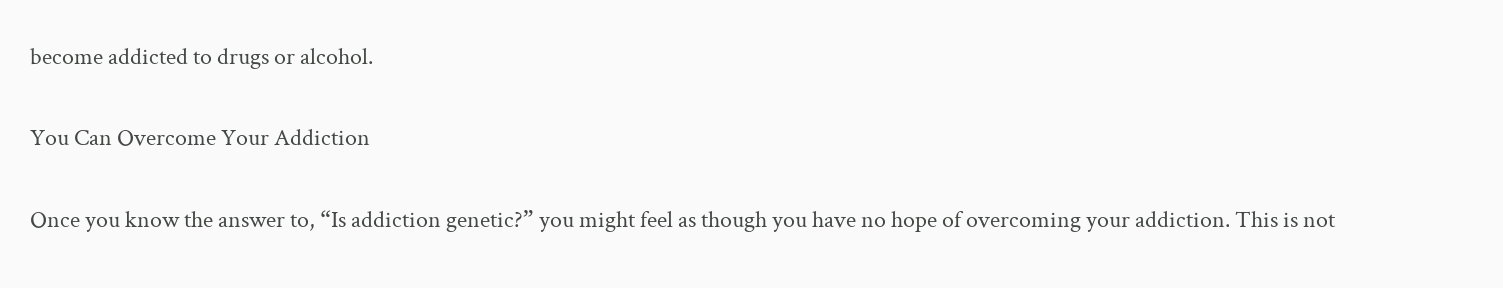become addicted to drugs or alcohol.

You Can Overcome Your Addiction

Once you know the answer to, “Is addiction genetic?” you might feel as though you have no hope of overcoming your addiction. This is not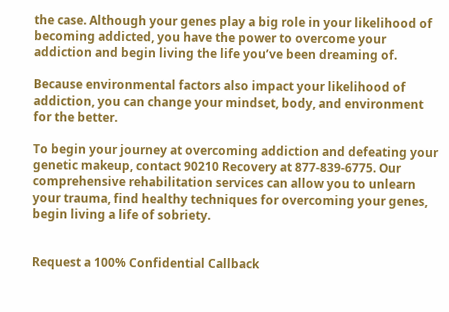the case. Although your genes play a big role in your likelihood of becoming addicted, you have the power to overcome your addiction and begin living the life you’ve been dreaming of.

Because environmental factors also impact your likelihood of addiction, you can change your mindset, body, and environment for the better.

To begin your journey at overcoming addiction and defeating your genetic makeup, contact 90210 Recovery at 877-839-6775. Our comprehensive rehabilitation services can allow you to unlearn your trauma, find healthy techniques for overcoming your genes, begin living a life of sobriety.


Request a 100% Confidential Callback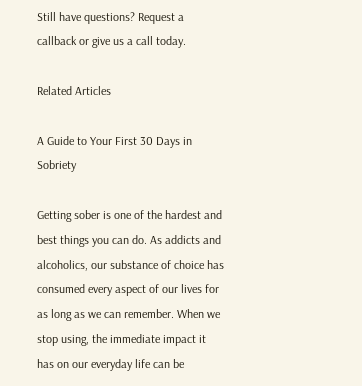Still have questions? Request a callback or give us a call today.

Related Articles

A Guide to Your First 30 Days in Sobriety

Getting sober is one of the hardest and best things you can do. As addicts and alcoholics, our substance of choice has consumed every aspect of our lives for as long as we can remember. When we stop using, the immediate impact it has on our everyday life can be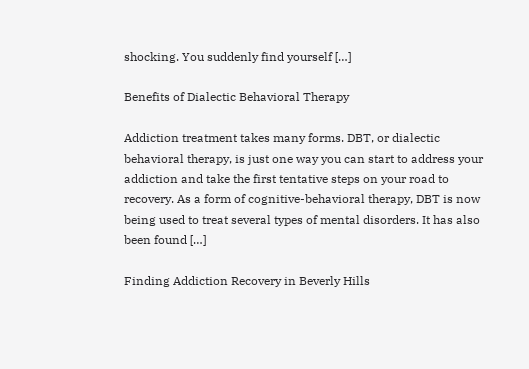shocking. You suddenly find yourself […]

Benefits of Dialectic Behavioral Therapy

Addiction treatment takes many forms. DBT, or dialectic behavioral therapy, is just one way you can start to address your addiction and take the first tentative steps on your road to recovery. As a form of cognitive-behavioral therapy, DBT is now being used to treat several types of mental disorders. It has also been found […]

Finding Addiction Recovery in Beverly Hills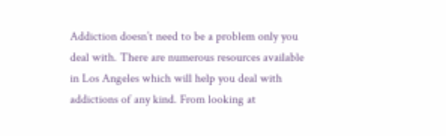Addiction doesn’t need to be a problem only you deal with. There are numerous resources available in Los Angeles which will help you deal with addictions of any kind. From looking at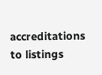accreditations to listings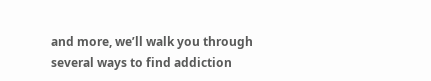and more, we’ll walk you through several ways to find addiction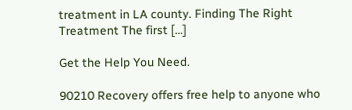treatment in LA county. Finding The Right Treatment The first […]

Get the Help You Need.

90210 Recovery offers free help to anyone who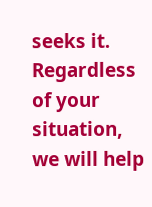seeks it. Regardless of your situation, we will help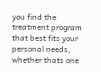you find the treatment program that best fits your personal needs, whether thats one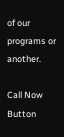of our programs or another.

Call Now Button